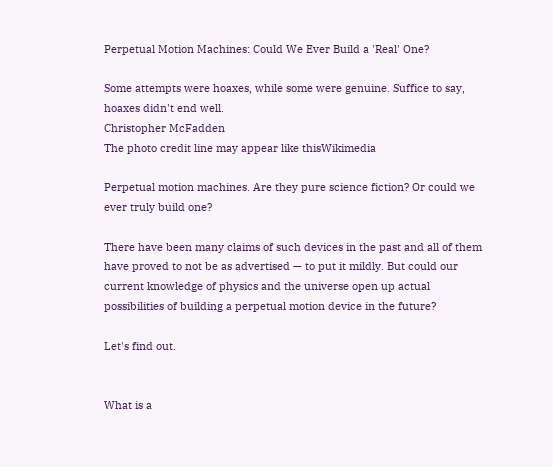Perpetual Motion Machines: Could We Ever Build a 'Real' One?

Some attempts were hoaxes, while some were genuine. Suffice to say, hoaxes didn't end well.
Christopher McFadden
The photo credit line may appear like thisWikimedia

Perpetual motion machines. Are they pure science fiction? Or could we ever truly build one?

There have been many claims of such devices in the past and all of them have proved to not be as advertised — to put it mildly. But could our current knowledge of physics and the universe open up actual possibilities of building a perpetual motion device in the future?

Let's find out.


What is a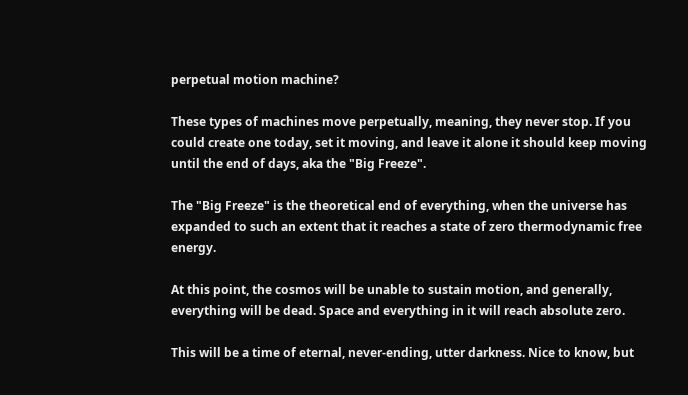perpetual motion machine?

These types of machines move perpetually, meaning, they never stop. If you could create one today, set it moving, and leave it alone it should keep moving until the end of days, aka the "Big Freeze".

The "Big Freeze" is the theoretical end of everything, when the universe has expanded to such an extent that it reaches a state of zero thermodynamic free energy.

At this point, the cosmos will be unable to sustain motion, and generally, everything will be dead. Space and everything in it will reach absolute zero.

This will be a time of eternal, never-ending, utter darkness. Nice to know, but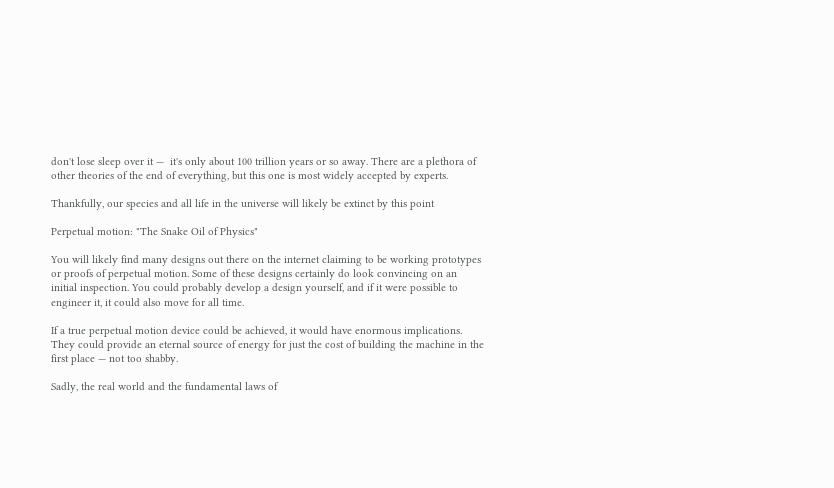don't lose sleep over it —  it's only about 100 trillion years or so away. There are a plethora of other theories of the end of everything, but this one is most widely accepted by experts.

Thankfully, our species and all life in the universe will likely be extinct by this point

Perpetual motion: "The Snake Oil of Physics"

You will likely find many designs out there on the internet claiming to be working prototypes or proofs of perpetual motion. Some of these designs certainly do look convincing on an initial inspection. You could probably develop a design yourself, and if it were possible to engineer it, it could also move for all time.

If a true perpetual motion device could be achieved, it would have enormous implications. They could provide an eternal source of energy for just the cost of building the machine in the first place — not too shabby.

Sadly, the real world and the fundamental laws of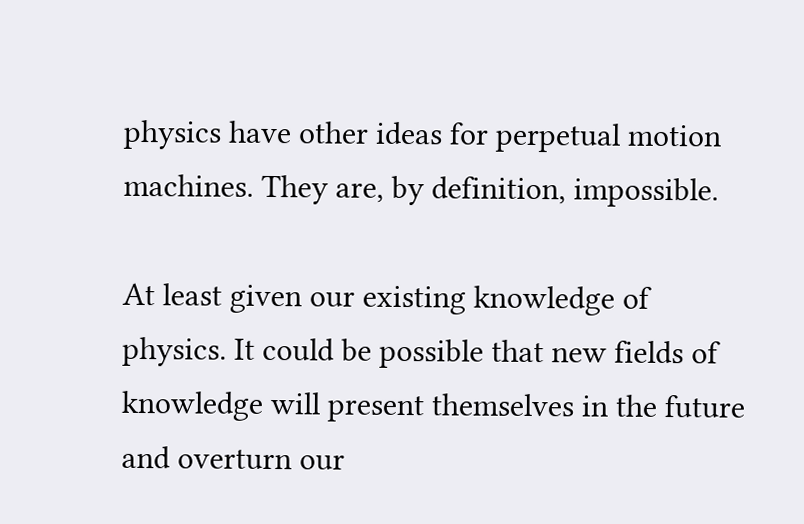physics have other ideas for perpetual motion machines. They are, by definition, impossible.

At least given our existing knowledge of physics. It could be possible that new fields of knowledge will present themselves in the future and overturn our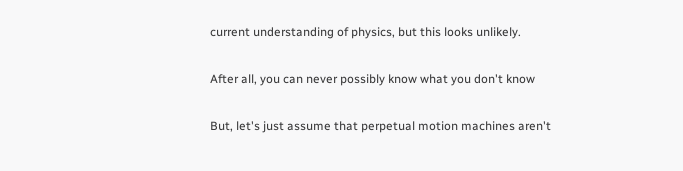current understanding of physics, but this looks unlikely.

After all, you can never possibly know what you don't know

But, let's just assume that perpetual motion machines aren't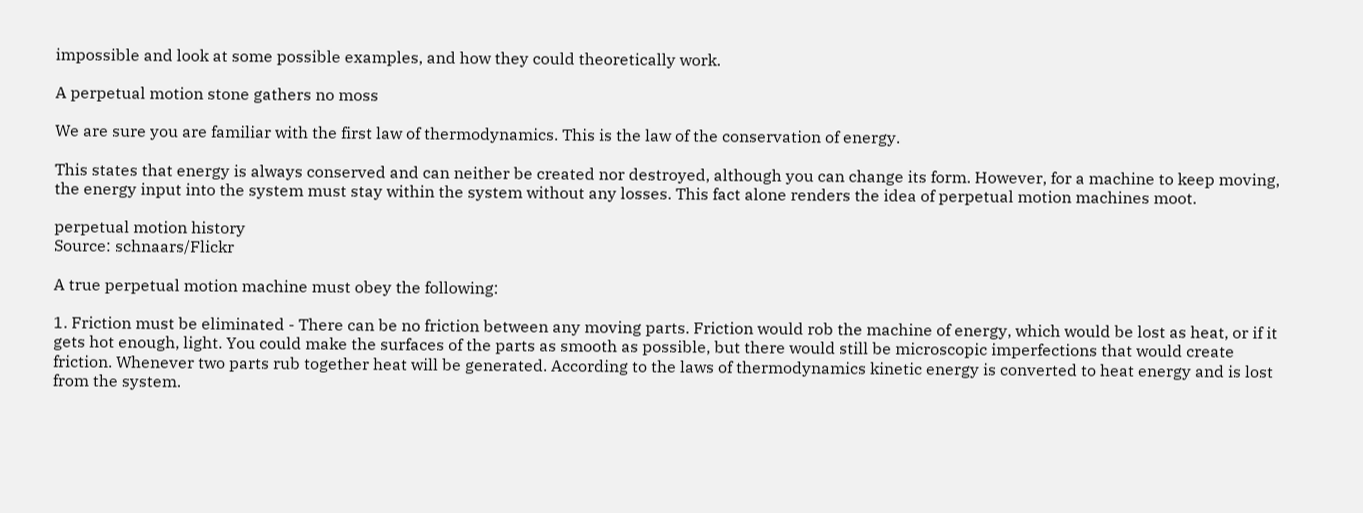impossible and look at some possible examples, and how they could theoretically work.

A perpetual motion stone gathers no moss

We are sure you are familiar with the first law of thermodynamics. This is the law of the conservation of energy.

This states that energy is always conserved and can neither be created nor destroyed, although you can change its form. However, for a machine to keep moving, the energy input into the system must stay within the system without any losses. This fact alone renders the idea of perpetual motion machines moot.

perpetual motion history
Source: schnaars/Flickr

A true perpetual motion machine must obey the following:

1. Friction must be eliminated - There can be no friction between any moving parts. Friction would rob the machine of energy, which would be lost as heat, or if it gets hot enough, light. You could make the surfaces of the parts as smooth as possible, but there would still be microscopic imperfections that would create friction. Whenever two parts rub together heat will be generated. According to the laws of thermodynamics kinetic energy is converted to heat energy and is lost from the system.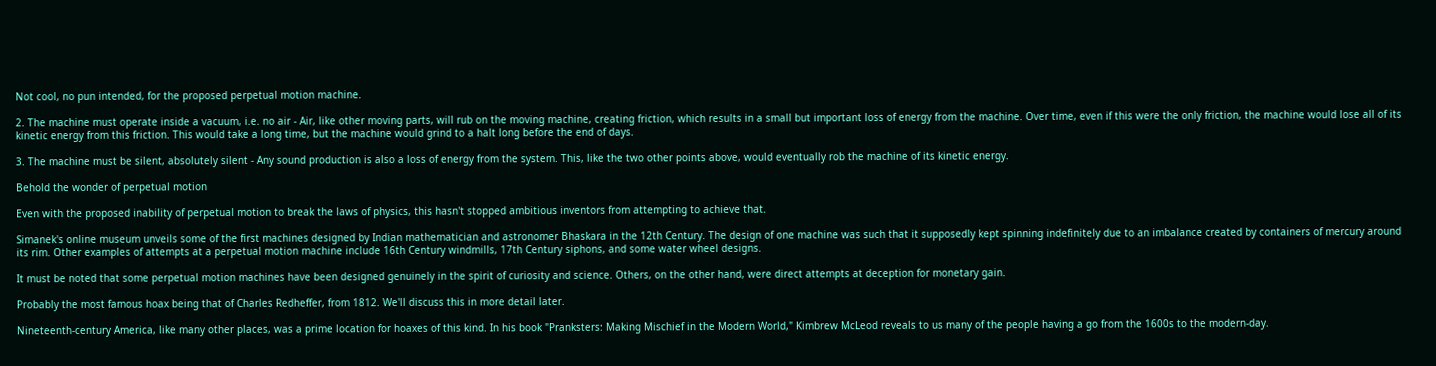Not cool, no pun intended, for the proposed perpetual motion machine.

2. The machine must operate inside a vacuum, i.e. no air - Air, like other moving parts, will rub on the moving machine, creating friction, which results in a small but important loss of energy from the machine. Over time, even if this were the only friction, the machine would lose all of its kinetic energy from this friction. This would take a long time, but the machine would grind to a halt long before the end of days.

3. The machine must be silent, absolutely silent - Any sound production is also a loss of energy from the system. This, like the two other points above, would eventually rob the machine of its kinetic energy.

Behold the wonder of perpetual motion

Even with the proposed inability of perpetual motion to break the laws of physics, this hasn't stopped ambitious inventors from attempting to achieve that.

Simanek's online museum unveils some of the first machines designed by Indian mathematician and astronomer Bhaskara in the 12th Century. The design of one machine was such that it supposedly kept spinning indefinitely due to an imbalance created by containers of mercury around its rim. Other examples of attempts at a perpetual motion machine include 16th Century windmills, 17th Century siphons, and some water wheel designs.

It must be noted that some perpetual motion machines have been designed genuinely in the spirit of curiosity and science. Others, on the other hand, were direct attempts at deception for monetary gain.

Probably the most famous hoax being that of Charles Redheffer, from 1812. We'll discuss this in more detail later.

Nineteenth-century America, like many other places, was a prime location for hoaxes of this kind. In his book "Pranksters: Making Mischief in the Modern World," Kimbrew McLeod reveals to us many of the people having a go from the 1600s to the modern-day.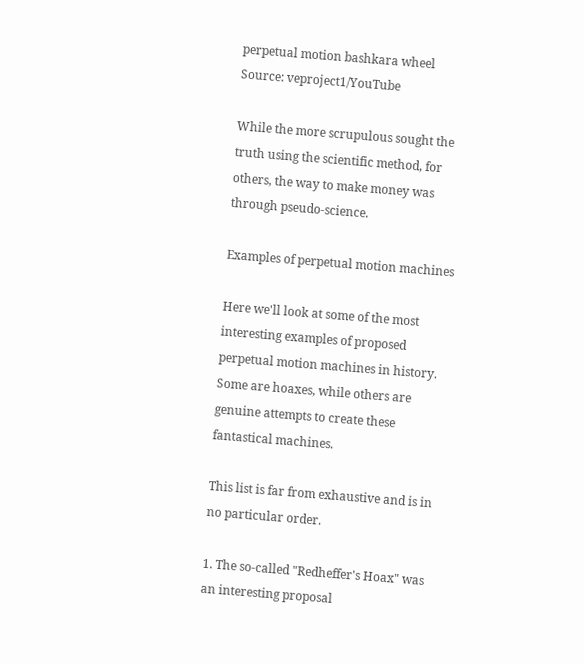perpetual motion bashkara wheel
Source: veproject1/YouTube

While the more scrupulous sought the truth using the scientific method, for others, the way to make money was through pseudo-science.

Examples of perpetual motion machines

Here we'll look at some of the most interesting examples of proposed perpetual motion machines in history. Some are hoaxes, while others are genuine attempts to create these fantastical machines.

This list is far from exhaustive and is in no particular order.

1. The so-called "Redheffer's Hoax" was an interesting proposal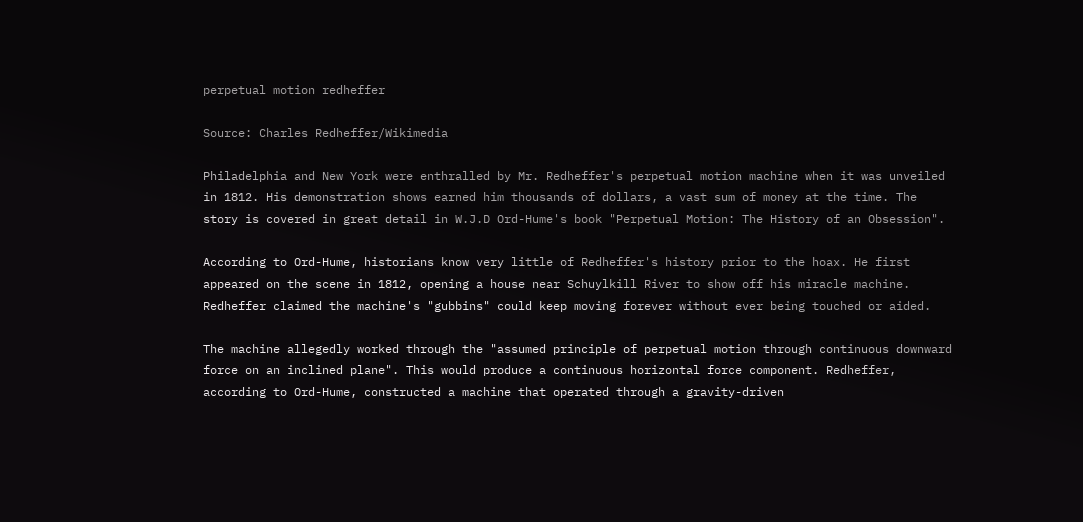perpetual motion redheffer

Source: Charles Redheffer/Wikimedia

Philadelphia and New York were enthralled by Mr. Redheffer's perpetual motion machine when it was unveiled in 1812. His demonstration shows earned him thousands of dollars, a vast sum of money at the time. The story is covered in great detail in W.J.D Ord-Hume's book "Perpetual Motion: The History of an Obsession".

According to Ord-Hume, historians know very little of Redheffer's history prior to the hoax. He first appeared on the scene in 1812, opening a house near Schuylkill River to show off his miracle machine. Redheffer claimed the machine's "gubbins" could keep moving forever without ever being touched or aided.

The machine allegedly worked through the "assumed principle of perpetual motion through continuous downward force on an inclined plane". This would produce a continuous horizontal force component. Redheffer, according to Ord-Hume, constructed a machine that operated through a gravity-driven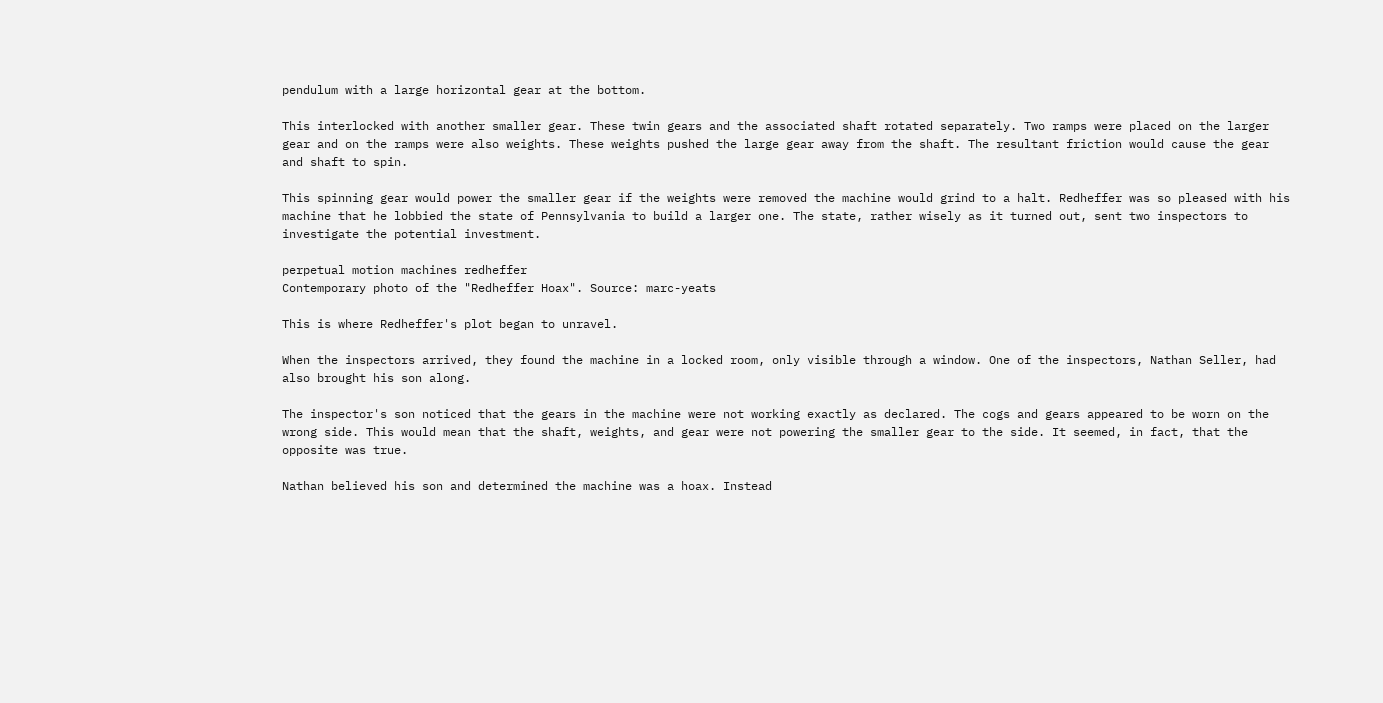pendulum with a large horizontal gear at the bottom.

This interlocked with another smaller gear. These twin gears and the associated shaft rotated separately. Two ramps were placed on the larger gear and on the ramps were also weights. These weights pushed the large gear away from the shaft. The resultant friction would cause the gear and shaft to spin.

This spinning gear would power the smaller gear if the weights were removed the machine would grind to a halt. Redheffer was so pleased with his machine that he lobbied the state of Pennsylvania to build a larger one. The state, rather wisely as it turned out, sent two inspectors to investigate the potential investment.

perpetual motion machines redheffer
Contemporary photo of the "Redheffer Hoax". Source: marc-yeats

This is where Redheffer's plot began to unravel.

When the inspectors arrived, they found the machine in a locked room, only visible through a window. One of the inspectors, Nathan Seller, had also brought his son along.

The inspector's son noticed that the gears in the machine were not working exactly as declared. The cogs and gears appeared to be worn on the wrong side. This would mean that the shaft, weights, and gear were not powering the smaller gear to the side. It seemed, in fact, that the opposite was true.

Nathan believed his son and determined the machine was a hoax. Instead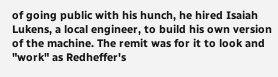of going public with his hunch, he hired Isaiah Lukens, a local engineer, to build his own version of the machine. The remit was for it to look and "work" as Redheffer's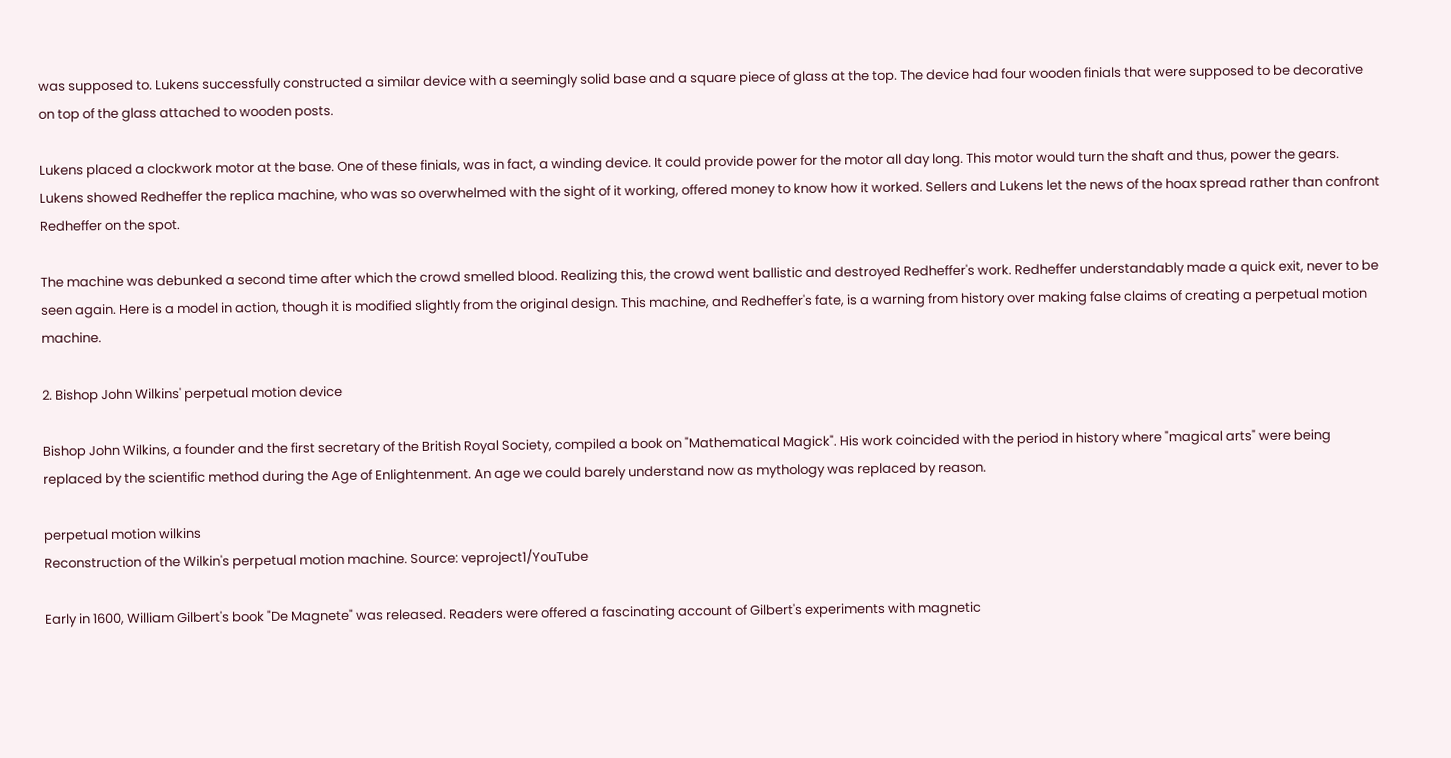was supposed to. Lukens successfully constructed a similar device with a seemingly solid base and a square piece of glass at the top. The device had four wooden finials that were supposed to be decorative on top of the glass attached to wooden posts.

Lukens placed a clockwork motor at the base. One of these finials, was in fact, a winding device. It could provide power for the motor all day long. This motor would turn the shaft and thus, power the gears. Lukens showed Redheffer the replica machine, who was so overwhelmed with the sight of it working, offered money to know how it worked. Sellers and Lukens let the news of the hoax spread rather than confront Redheffer on the spot.

The machine was debunked a second time after which the crowd smelled blood. Realizing this, the crowd went ballistic and destroyed Redheffer's work. Redheffer understandably made a quick exit, never to be seen again. Here is a model in action, though it is modified slightly from the original design. This machine, and Redheffer's fate, is a warning from history over making false claims of creating a perpetual motion machine.

2. Bishop John Wilkins' perpetual motion device

Bishop John Wilkins, a founder and the first secretary of the British Royal Society, compiled a book on "Mathematical Magick". His work coincided with the period in history where "magical arts" were being replaced by the scientific method during the Age of Enlightenment. An age we could barely understand now as mythology was replaced by reason.

perpetual motion wilkins
Reconstruction of the Wilkin's perpetual motion machine. Source: veproject1/YouTube

Early in 1600, William Gilbert's book "De Magnete" was released. Readers were offered a fascinating account of Gilbert's experiments with magnetic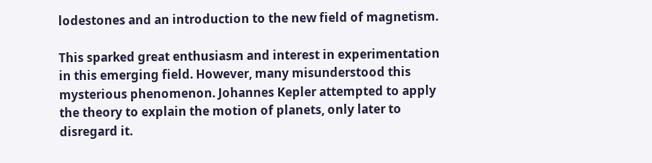lodestones and an introduction to the new field of magnetism.

This sparked great enthusiasm and interest in experimentation in this emerging field. However, many misunderstood this mysterious phenomenon. Johannes Kepler attempted to apply the theory to explain the motion of planets, only later to disregard it.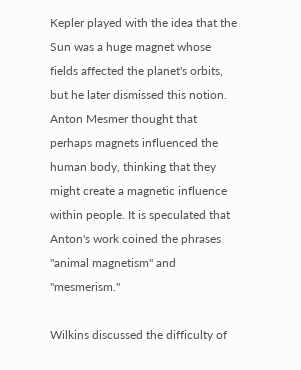Kepler played with the idea that the Sun was a huge magnet whose fields affected the planet's orbits, but he later dismissed this notion. Anton Mesmer thought that perhaps magnets influenced the human body, thinking that they might create a magnetic influence within people. It is speculated that Anton's work coined the phrases "animal magnetism" and "mesmerism."

Wilkins discussed the difficulty of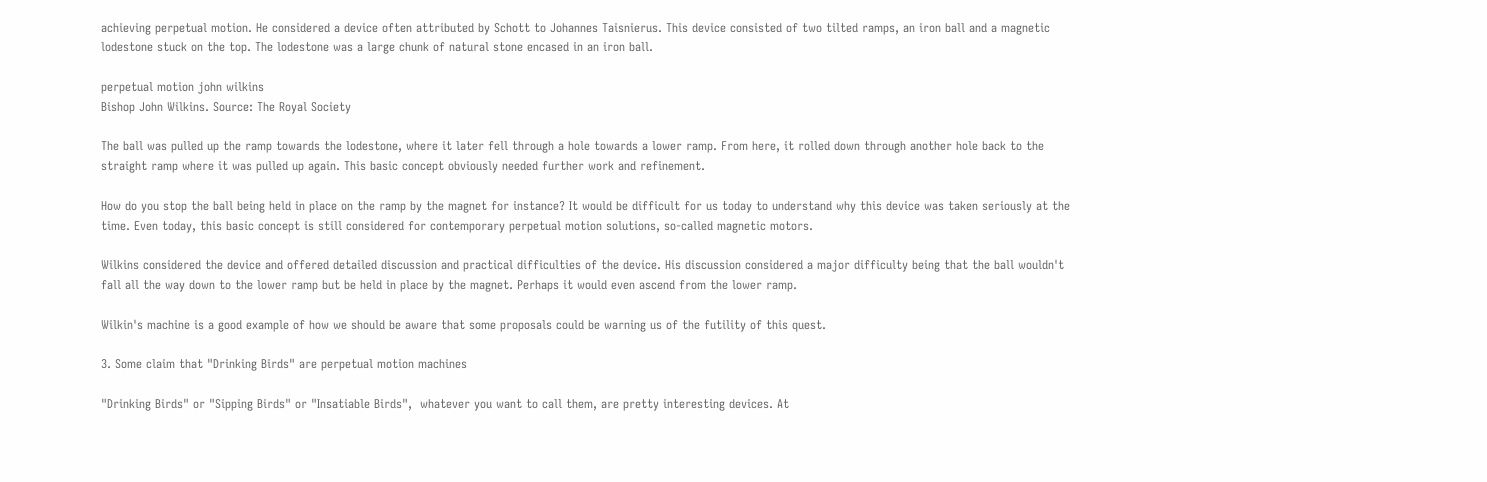achieving perpetual motion. He considered a device often attributed by Schott to Johannes Taisnierus. This device consisted of two tilted ramps, an iron ball and a magnetic lodestone stuck on the top. The lodestone was a large chunk of natural stone encased in an iron ball.

perpetual motion john wilkins
Bishop John Wilkins. Source: The Royal Society

The ball was pulled up the ramp towards the lodestone, where it later fell through a hole towards a lower ramp. From here, it rolled down through another hole back to the straight ramp where it was pulled up again. This basic concept obviously needed further work and refinement.

How do you stop the ball being held in place on the ramp by the magnet for instance? It would be difficult for us today to understand why this device was taken seriously at the time. Even today, this basic concept is still considered for contemporary perpetual motion solutions, so-called magnetic motors.

Wilkins considered the device and offered detailed discussion and practical difficulties of the device. His discussion considered a major difficulty being that the ball wouldn't fall all the way down to the lower ramp but be held in place by the magnet. Perhaps it would even ascend from the lower ramp.

Wilkin's machine is a good example of how we should be aware that some proposals could be warning us of the futility of this quest.

3. Some claim that "Drinking Birds" are perpetual motion machines

"Drinking Birds" or "Sipping Birds" or "Insatiable Birds",  whatever you want to call them, are pretty interesting devices. At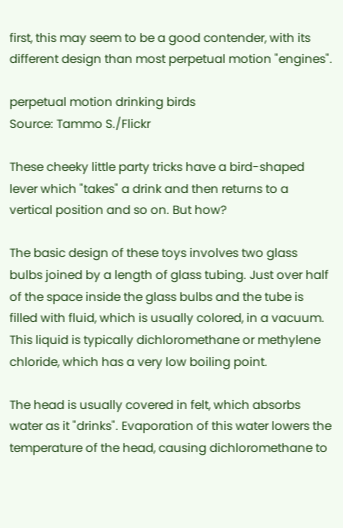first, this may seem to be a good contender, with its different design than most perpetual motion "engines".

perpetual motion drinking birds
Source: Tammo S./Flickr

These cheeky little party tricks have a bird-shaped lever which "takes" a drink and then returns to a vertical position and so on. But how?

The basic design of these toys involves two glass bulbs joined by a length of glass tubing. Just over half of the space inside the glass bulbs and the tube is filled with fluid, which is usually colored, in a vacuum. This liquid is typically dichloromethane or methylene chloride, which has a very low boiling point.

The head is usually covered in felt, which absorbs water as it "drinks". Evaporation of this water lowers the temperature of the head, causing dichloromethane to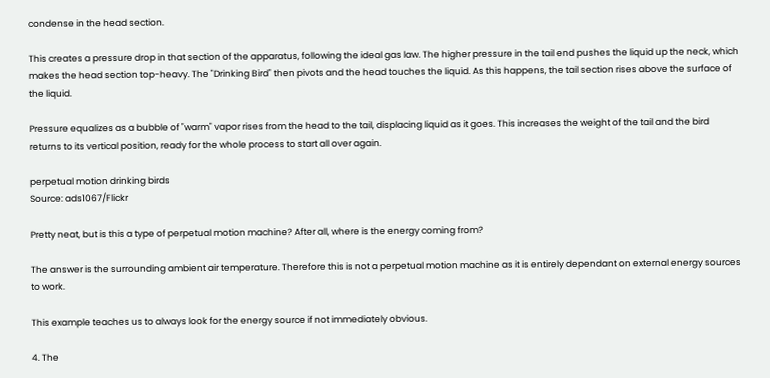condense in the head section.

This creates a pressure drop in that section of the apparatus, following the ideal gas law. The higher pressure in the tail end pushes the liquid up the neck, which makes the head section top-heavy. The "Drinking Bird" then pivots and the head touches the liquid. As this happens, the tail section rises above the surface of the liquid.

Pressure equalizes as a bubble of "warm" vapor rises from the head to the tail, displacing liquid as it goes. This increases the weight of the tail and the bird returns to its vertical position, ready for the whole process to start all over again.

perpetual motion drinking birds
Source: ads1067/Flickr

Pretty neat, but is this a type of perpetual motion machine? After all, where is the energy coming from?

The answer is the surrounding ambient air temperature. Therefore this is not a perpetual motion machine as it is entirely dependant on external energy sources to work.

This example teaches us to always look for the energy source if not immediately obvious.

4. The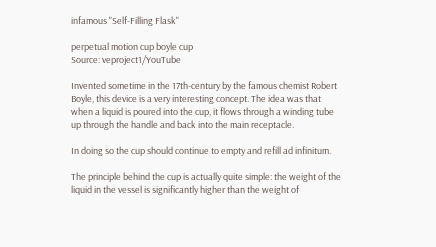infamous "Self-Filling Flask"

perpetual motion cup boyle cup
Source: veproject1/YouTube

Invented sometime in the 17th-century by the famous chemist Robert Boyle, this device is a very interesting concept. The idea was that when a liquid is poured into the cup, it flows through a winding tube up through the handle and back into the main receptacle.

In doing so the cup should continue to empty and refill ad infinitum.

The principle behind the cup is actually quite simple: the weight of the liquid in the vessel is significantly higher than the weight of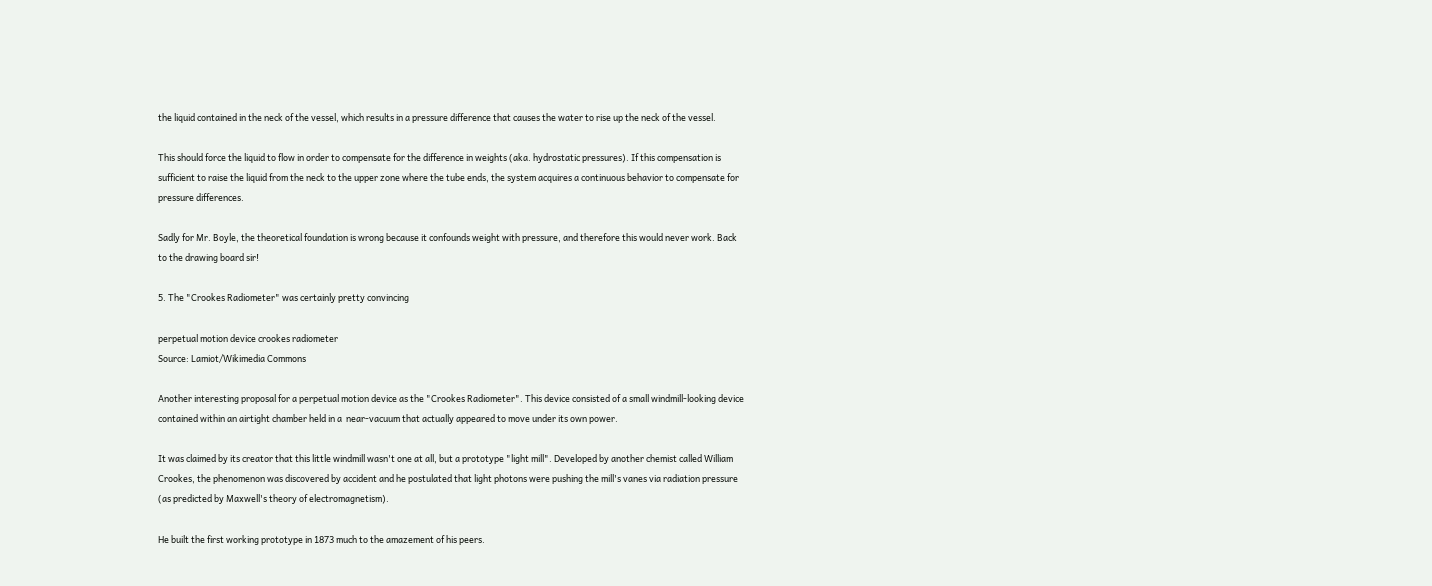the liquid contained in the neck of the vessel, which results in a pressure difference that causes the water to rise up the neck of the vessel.

This should force the liquid to flow in order to compensate for the difference in weights (aka. hydrostatic pressures). If this compensation is sufficient to raise the liquid from the neck to the upper zone where the tube ends, the system acquires a continuous behavior to compensate for pressure differences.

Sadly for Mr. Boyle, the theoretical foundation is wrong because it confounds weight with pressure, and therefore this would never work. Back to the drawing board sir!

5. The "Crookes Radiometer" was certainly pretty convincing

perpetual motion device crookes radiometer
Source: Lamiot/Wikimedia Commons

Another interesting proposal for a perpetual motion device as the "Crookes Radiometer". This device consisted of a small windmill-looking device contained within an airtight chamber held in a  near-vacuum that actually appeared to move under its own power.

It was claimed by its creator that this little windmill wasn't one at all, but a prototype "light mill". Developed by another chemist called William Crookes, the phenomenon was discovered by accident and he postulated that light photons were pushing the mill's vanes via radiation pressure (as predicted by Maxwell's theory of electromagnetism).

He built the first working prototype in 1873 much to the amazement of his peers.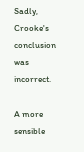Sadly, Crooke's conclusion was incorrect.

A more sensible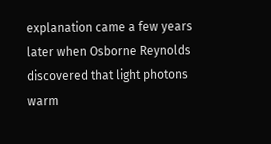explanation came a few years later when Osborne Reynolds discovered that light photons warm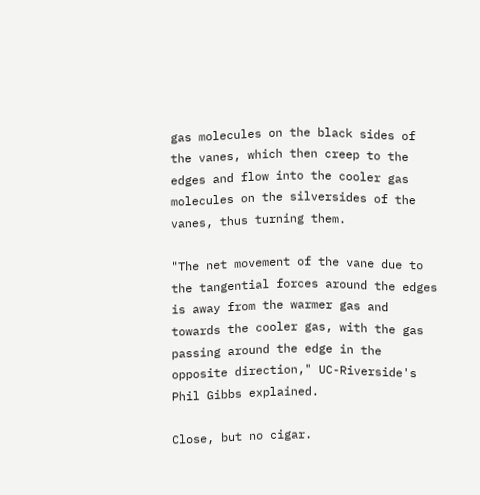gas molecules on the black sides of the vanes, which then creep to the edges and flow into the cooler gas molecules on the silversides of the vanes, thus turning them.

"The net movement of the vane due to the tangential forces around the edges is away from the warmer gas and towards the cooler gas, with the gas passing around the edge in the opposite direction," UC-Riverside's Phil Gibbs explained.

Close, but no cigar.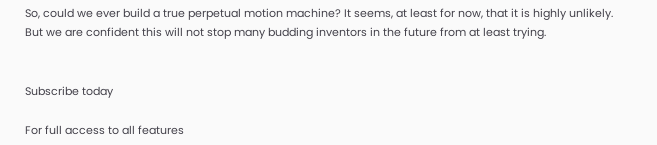So, could we ever build a true perpetual motion machine? It seems, at least for now, that it is highly unlikely. But we are confident this will not stop many budding inventors in the future from at least trying.


Subscribe today

For full access to all features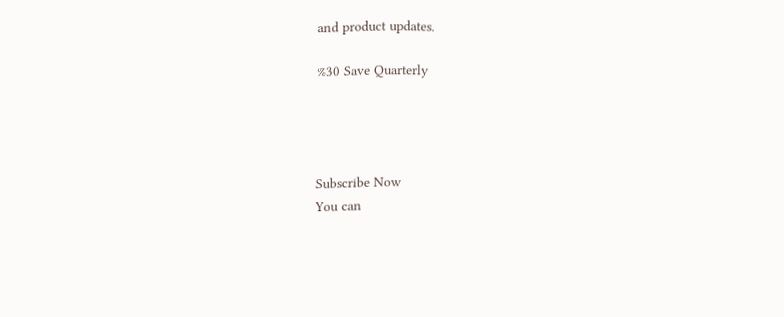and product updates.

%30 Save Quarterly




Subscribe Now
You can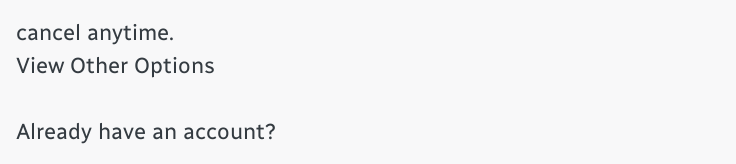cancel anytime.
View Other Options

Already have an account?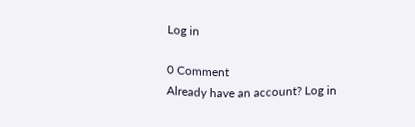Log in

0 Comment
Already have an account? Log in